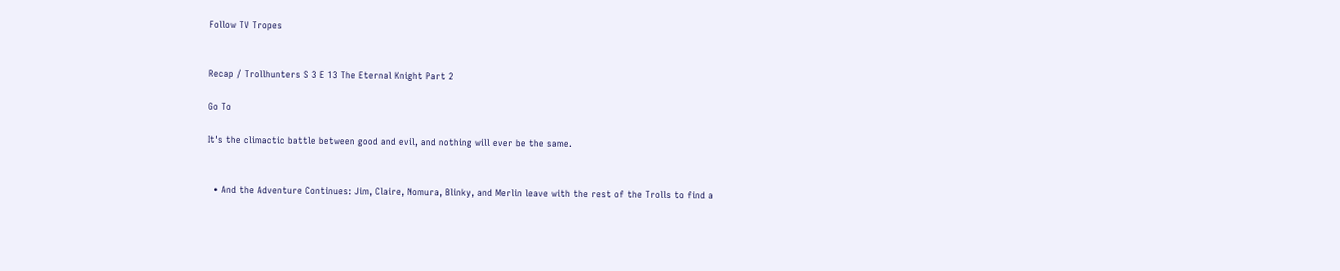Follow TV Tropes


Recap / Trollhunters S 3 E 13 The Eternal Knight Part 2

Go To

It's the climactic battle between good and evil, and nothing will ever be the same.


  • And the Adventure Continues: Jim, Claire, Nomura, Blinky, and Merlin leave with the rest of the Trolls to find a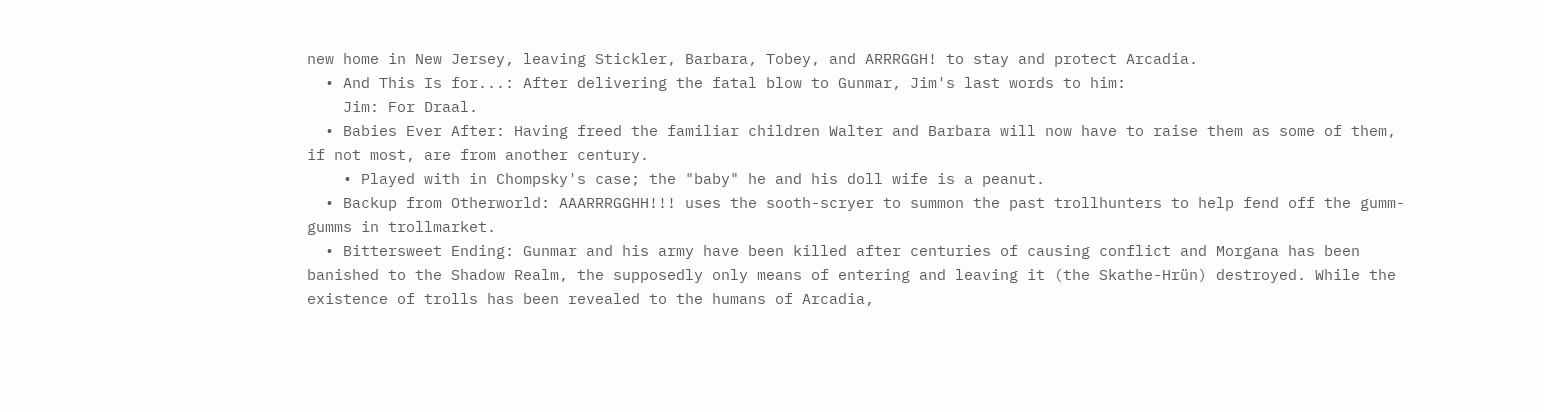new home in New Jersey, leaving Stickler, Barbara, Tobey, and ARRRGGH! to stay and protect Arcadia.
  • And This Is for...: After delivering the fatal blow to Gunmar, Jim's last words to him:
    Jim: For Draal.
  • Babies Ever After: Having freed the familiar children Walter and Barbara will now have to raise them as some of them, if not most, are from another century.
    • Played with in Chompsky's case; the "baby" he and his doll wife is a peanut.
  • Backup from Otherworld: AAARRRGGHH!!! uses the sooth-scryer to summon the past trollhunters to help fend off the gumm-gumms in trollmarket.
  • Bittersweet Ending: Gunmar and his army have been killed after centuries of causing conflict and Morgana has been banished to the Shadow Realm, the supposedly only means of entering and leaving it (the Skathe-Hrün) destroyed. While the existence of trolls has been revealed to the humans of Arcadia,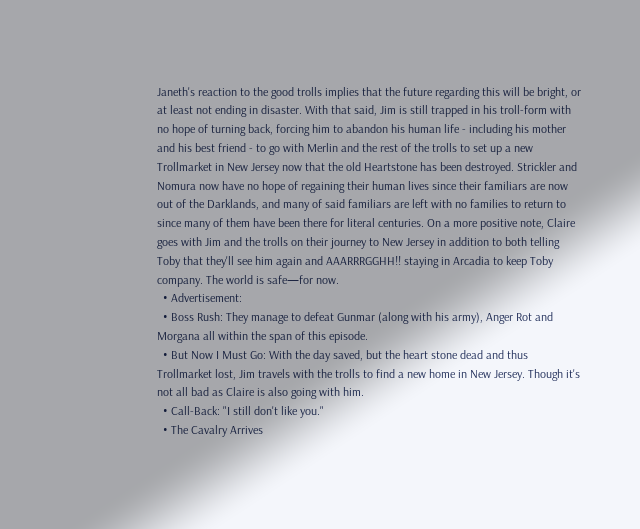Janeth's reaction to the good trolls implies that the future regarding this will be bright, or at least not ending in disaster. With that said, Jim is still trapped in his troll-form with no hope of turning back, forcing him to abandon his human life - including his mother and his best friend - to go with Merlin and the rest of the trolls to set up a new Trollmarket in New Jersey now that the old Heartstone has been destroyed. Strickler and Nomura now have no hope of regaining their human lives since their familiars are now out of the Darklands, and many of said familiars are left with no families to return to since many of them have been there for literal centuries. On a more positive note, Claire goes with Jim and the trolls on their journey to New Jersey in addition to both telling Toby that they'll see him again and AAARRRGGHH!! staying in Arcadia to keep Toby company. The world is safe—for now.
  • Advertisement:
  • Boss Rush: They manage to defeat Gunmar (along with his army), Anger Rot and Morgana all within the span of this episode.
  • But Now I Must Go: With the day saved, but the heart stone dead and thus Trollmarket lost, Jim travels with the trolls to find a new home in New Jersey. Though it's not all bad as Claire is also going with him.
  • Call-Back: "I still don't like you."
  • The Cavalry Arrives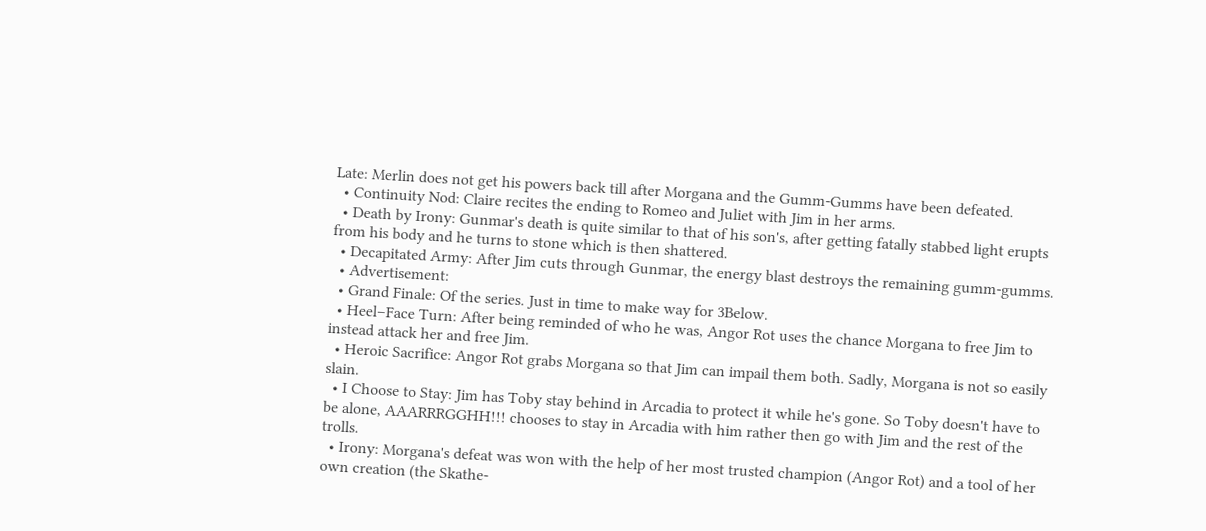Late: Merlin does not get his powers back till after Morgana and the Gumm-Gumms have been defeated.
  • Continuity Nod: Claire recites the ending to Romeo and Juliet with Jim in her arms.
  • Death by Irony: Gunmar's death is quite similar to that of his son's, after getting fatally stabbed light erupts from his body and he turns to stone which is then shattered.
  • Decapitated Army: After Jim cuts through Gunmar, the energy blast destroys the remaining gumm-gumms.
  • Advertisement:
  • Grand Finale: Of the series. Just in time to make way for 3Below.
  • Heel–Face Turn: After being reminded of who he was, Angor Rot uses the chance Morgana to free Jim to instead attack her and free Jim.
  • Heroic Sacrifice: Angor Rot grabs Morgana so that Jim can impail them both. Sadly, Morgana is not so easily slain.
  • I Choose to Stay: Jim has Toby stay behind in Arcadia to protect it while he's gone. So Toby doesn't have to be alone, AAARRRGGHH!!! chooses to stay in Arcadia with him rather then go with Jim and the rest of the trolls.
  • Irony: Morgana's defeat was won with the help of her most trusted champion (Angor Rot) and a tool of her own creation (the Skathe-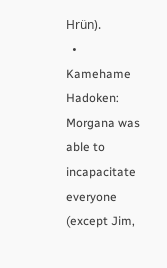Hrün).
  • Kamehame Hadoken: Morgana was able to incapacitate everyone (except Jim,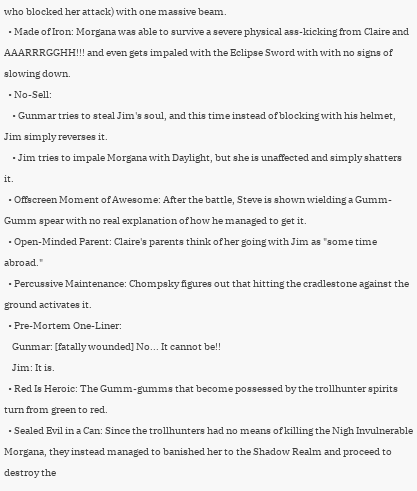who blocked her attack) with one massive beam.
  • Made of Iron: Morgana was able to survive a severe physical ass-kicking from Claire and AAARRRGGHH!!! and even gets impaled with the Eclipse Sword with with no signs of slowing down.
  • No-Sell:
    • Gunmar tries to steal Jim's soul, and this time instead of blocking with his helmet, Jim simply reverses it.
    • Jim tries to impale Morgana with Daylight, but she is unaffected and simply shatters it.
  • Offscreen Moment of Awesome: After the battle, Steve is shown wielding a Gumm-Gumm spear with no real explanation of how he managed to get it.
  • Open-Minded Parent: Claire's parents think of her going with Jim as "some time abroad."
  • Percussive Maintenance: Chompsky figures out that hitting the cradlestone against the ground activates it.
  • Pre-Mortem One-Liner:
    Gunmar: [fatally wounded] No... It cannot be!!
    Jim: It is.
  • Red Is Heroic: The Gumm-gumms that become possessed by the trollhunter spirits turn from green to red.
  • Sealed Evil in a Can: Since the trollhunters had no means of killing the Nigh Invulnerable Morgana, they instead managed to banished her to the Shadow Realm and proceed to destroy the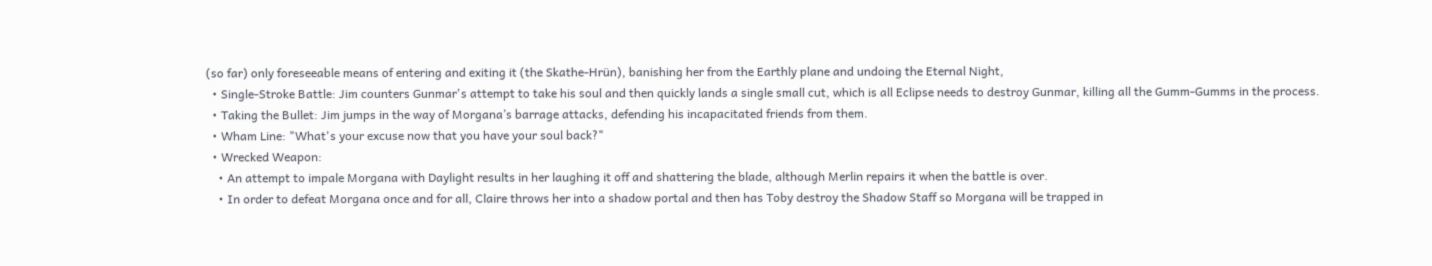(so far) only foreseeable means of entering and exiting it (the Skathe-Hrün), banishing her from the Earthly plane and undoing the Eternal Night,
  • Single-Stroke Battle: Jim counters Gunmar's attempt to take his soul and then quickly lands a single small cut, which is all Eclipse needs to destroy Gunmar, killing all the Gumm-Gumms in the process.
  • Taking the Bullet: Jim jumps in the way of Morgana’s barrage attacks, defending his incapacitated friends from them.
  • Wham Line: "What's your excuse now that you have your soul back?"
  • Wrecked Weapon:
    • An attempt to impale Morgana with Daylight results in her laughing it off and shattering the blade, although Merlin repairs it when the battle is over.
    • In order to defeat Morgana once and for all, Claire throws her into a shadow portal and then has Toby destroy the Shadow Staff so Morgana will be trapped in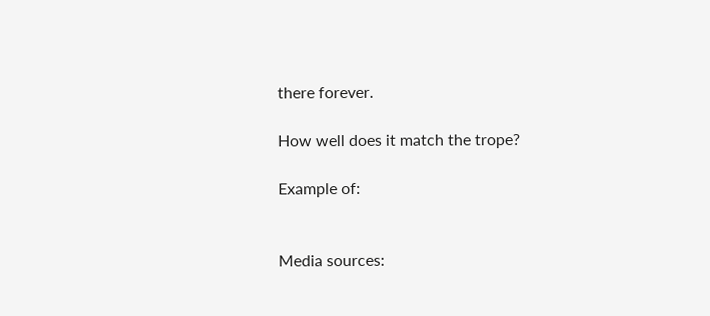there forever.

How well does it match the trope?

Example of:


Media sources: